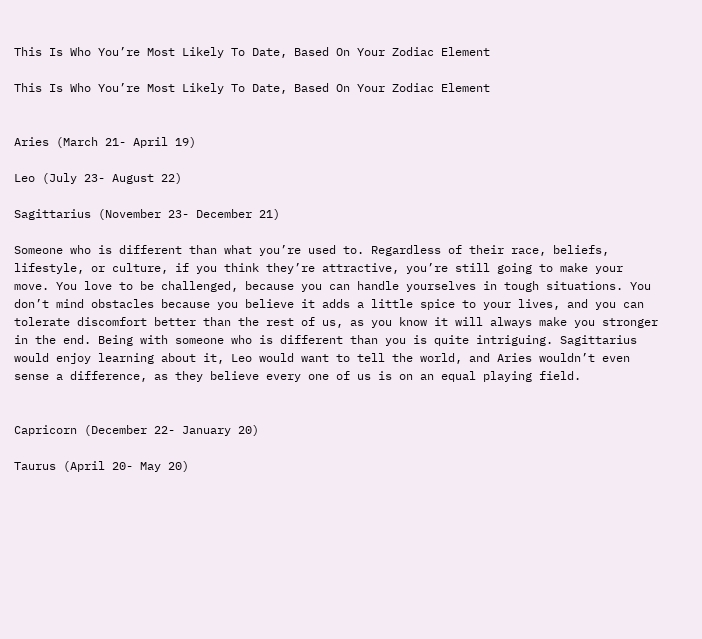This Is Who You’re Most Likely To Date, Based On Your Zodiac Element

This Is Who You’re Most Likely To Date, Based On Your Zodiac Element


Aries (March 21- April 19)

Leo (July 23- August 22)

Sagittarius (November 23- December 21)

Someone who is different than what you’re used to. Regardless of their race, beliefs, lifestyle, or culture, if you think they’re attractive, you’re still going to make your move. You love to be challenged, because you can handle yourselves in tough situations. You don’t mind obstacles because you believe it adds a little spice to your lives, and you can tolerate discomfort better than the rest of us, as you know it will always make you stronger in the end. Being with someone who is different than you is quite intriguing. Sagittarius would enjoy learning about it, Leo would want to tell the world, and Aries wouldn’t even sense a difference, as they believe every one of us is on an equal playing field.


Capricorn (December 22- January 20)

Taurus (April 20- May 20)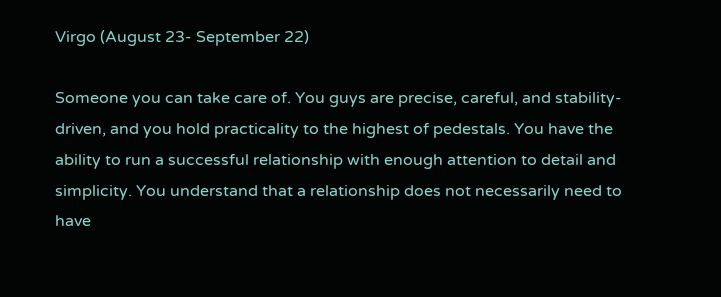Virgo (August 23- September 22)

Someone you can take care of. You guys are precise, careful, and stability-driven, and you hold practicality to the highest of pedestals. You have the ability to run a successful relationship with enough attention to detail and simplicity. You understand that a relationship does not necessarily need to have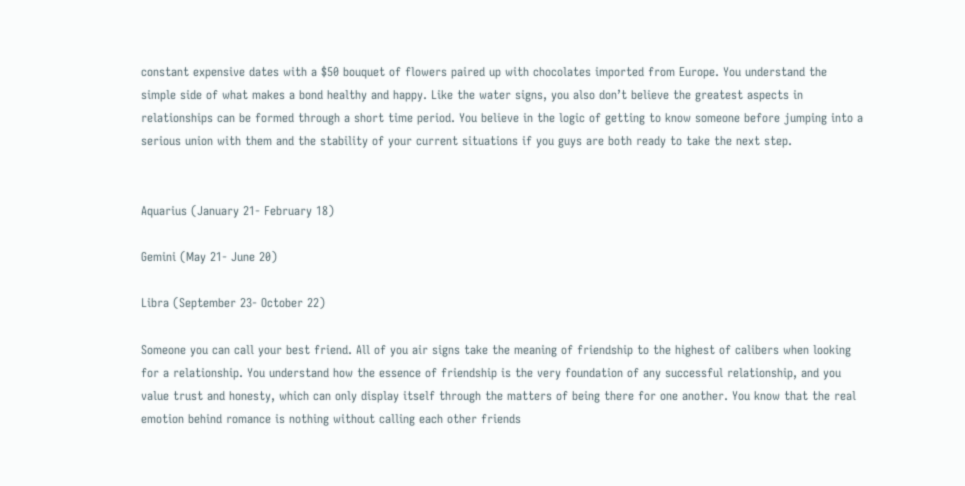constant expensive dates with a $50 bouquet of flowers paired up with chocolates imported from Europe. You understand the simple side of what makes a bond healthy and happy. Like the water signs, you also don’t believe the greatest aspects in relationships can be formed through a short time period. You believe in the logic of getting to know someone before jumping into a serious union with them and the stability of your current situations if you guys are both ready to take the next step.


Aquarius (January 21- February 18)

Gemini (May 21- June 20)

Libra (September 23- October 22)

Someone you can call your best friend. All of you air signs take the meaning of friendship to the highest of calibers when looking for a relationship. You understand how the essence of friendship is the very foundation of any successful relationship, and you value trust and honesty, which can only display itself through the matters of being there for one another. You know that the real emotion behind romance is nothing without calling each other friends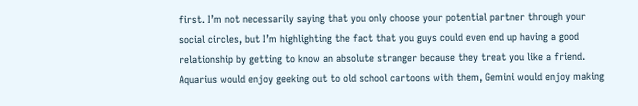first. I’m not necessarily saying that you only choose your potential partner through your social circles, but I’m highlighting the fact that you guys could even end up having a good relationship by getting to know an absolute stranger because they treat you like a friend. Aquarius would enjoy geeking out to old school cartoons with them, Gemini would enjoy making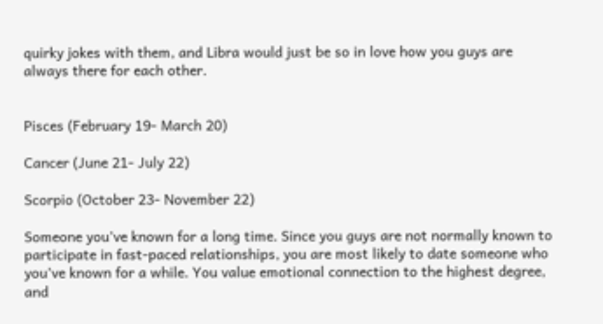quirky jokes with them, and Libra would just be so in love how you guys are always there for each other.


Pisces (February 19- March 20)

Cancer (June 21- July 22)

Scorpio (October 23- November 22)

Someone you’ve known for a long time. Since you guys are not normally known to participate in fast-paced relationships, you are most likely to date someone who you’ve known for a while. You value emotional connection to the highest degree, and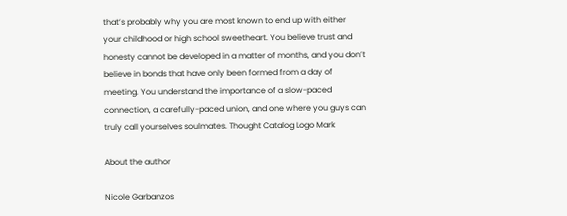that’s probably why you are most known to end up with either your childhood or high school sweetheart. You believe trust and honesty cannot be developed in a matter of months, and you don’t believe in bonds that have only been formed from a day of meeting. You understand the importance of a slow-paced connection, a carefully-paced union, and one where you guys can truly call yourselves soulmates. Thought Catalog Logo Mark

About the author

Nicole Garbanzos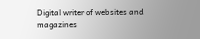Digital writer of websites and magazines